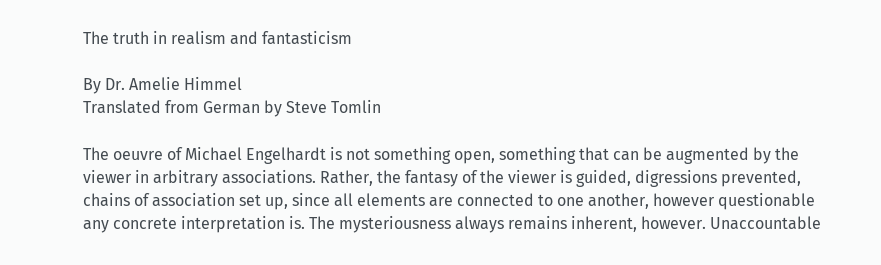The truth in realism and fantasticism

By Dr. Amelie Himmel
Translated from German by Steve Tomlin

The oeuvre of Michael Engelhardt is not something open, something that can be augmented by the viewer in arbitrary associations. Rather, the fantasy of the viewer is guided, digressions prevented, chains of association set up, since all elements are connected to one another, however questionable any concrete interpretation is. The mysteriousness always remains inherent, however. Unaccountable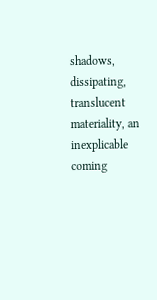shadows, dissipating, translucent materiality, an inexplicable coming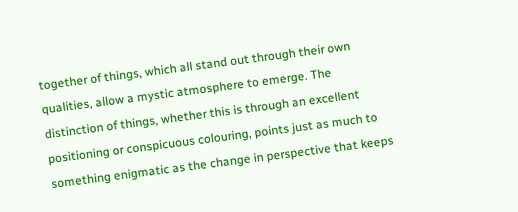together of things, which all stand out through their own qualities, allow a mystic atmosphere to emerge. The distinction of things, whether this is through an excellent positioning or conspicuous colouring, points just as much to something enigmatic as the change in perspective that keeps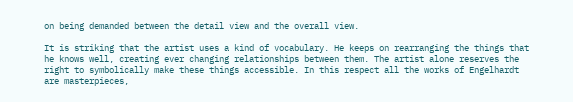on being demanded between the detail view and the overall view.

It is striking that the artist uses a kind of vocabulary. He keeps on rearranging the things that he knows well, creating ever changing relationships between them. The artist alone reserves the right to symbolically make these things accessible. In this respect all the works of Engelhardt are masterpieces,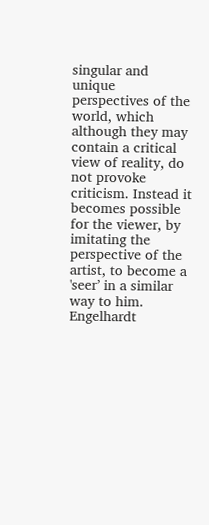singular and unique perspectives of the world, which although they may contain a critical view of reality, do not provoke criticism. Instead it becomes possible for the viewer, by imitating the perspective of the artist, to become a 'seer’ in a similar way to him. Engelhardt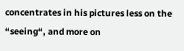concentrates in his pictures less on the “seeing“, and more on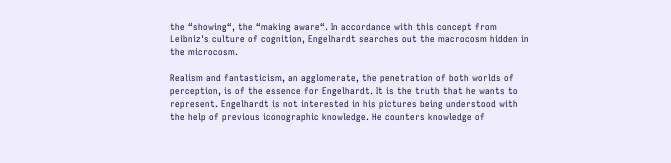the “showing“, the “making aware“. In accordance with this concept from Leibniz's culture of cognition, Engelhardt searches out the macrocosm hidden in the microcosm.

Realism and fantasticism, an agglomerate, the penetration of both worlds of perception, is of the essence for Engelhardt. It is the truth that he wants to represent. Engelhardt is not interested in his pictures being understood with the help of previous iconographic knowledge. He counters knowledge of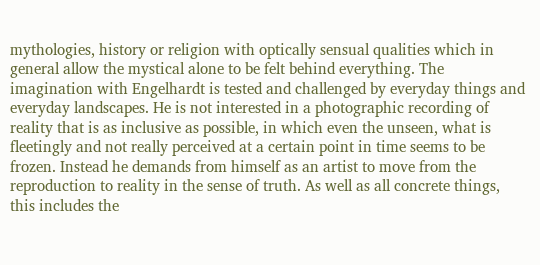mythologies, history or religion with optically sensual qualities which in general allow the mystical alone to be felt behind everything. The imagination with Engelhardt is tested and challenged by everyday things and everyday landscapes. He is not interested in a photographic recording of reality that is as inclusive as possible, in which even the unseen, what is fleetingly and not really perceived at a certain point in time seems to be frozen. Instead he demands from himself as an artist to move from the reproduction to reality in the sense of truth. As well as all concrete things, this includes the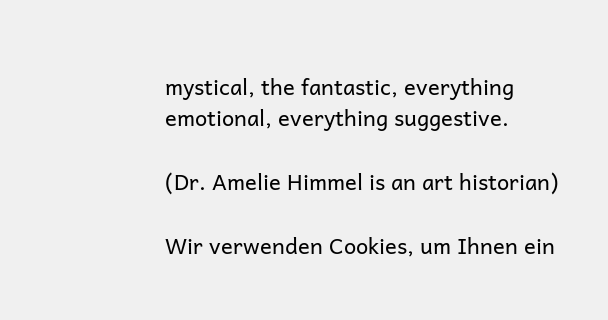mystical, the fantastic, everything emotional, everything suggestive.

(Dr. Amelie Himmel is an art historian)

Wir verwenden Cookies, um Ihnen ein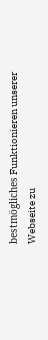bestmögliches Funktionieren unserer Webseite zu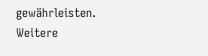gewährleisten.
Weitere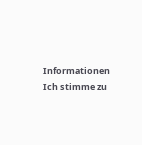Informationen Ich stimme zu